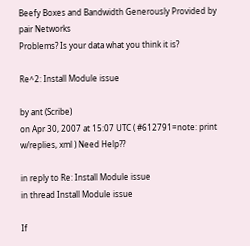Beefy Boxes and Bandwidth Generously Provided by pair Networks
Problems? Is your data what you think it is?

Re^2: Install Module issue

by ant (Scribe)
on Apr 30, 2007 at 15:07 UTC ( #612791=note: print w/replies, xml ) Need Help??

in reply to Re: Install Module issue
in thread Install Module issue

If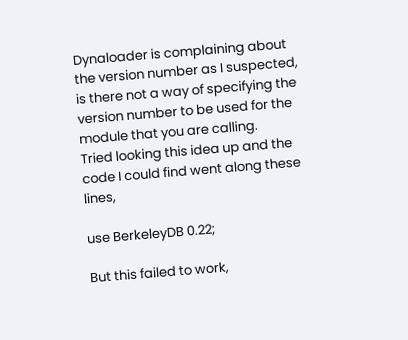Dynaloader is complaining about the version number as I suspected, is there not a way of specifying the version number to be used for the module that you are calling.
Tried looking this idea up and the code I could find went along these lines,

use BerkeleyDB 0.22;

But this failed to work,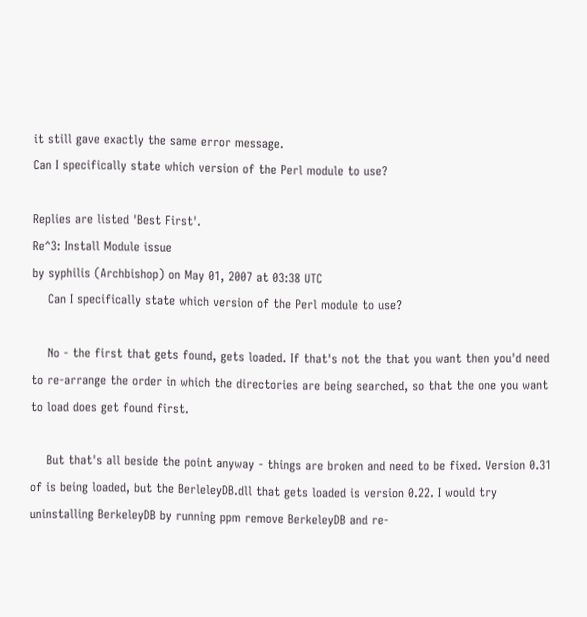it still gave exactly the same error message.
Can I specifically state which version of the Perl module to use?

Replies are listed 'Best First'.
Re^3: Install Module issue
by syphilis (Archbishop) on May 01, 2007 at 03:38 UTC
    Can I specifically state which version of the Perl module to use?

    No - the first that gets found, gets loaded. If that's not the that you want then you'd need to re-arrange the order in which the directories are being searched, so that the one you want to load does get found first.

    But that's all beside the point anyway - things are broken and need to be fixed. Version 0.31 of is being loaded, but the BerleleyDB.dll that gets loaded is version 0.22. I would try uninstalling BerkeleyDB by running ppm remove BerkeleyDB and re-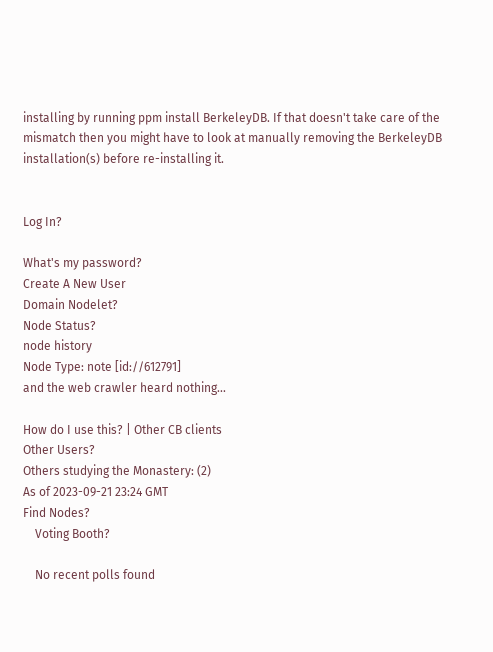installing by running ppm install BerkeleyDB. If that doesn't take care of the mismatch then you might have to look at manually removing the BerkeleyDB installation(s) before re-installing it.


Log In?

What's my password?
Create A New User
Domain Nodelet?
Node Status?
node history
Node Type: note [id://612791]
and the web crawler heard nothing...

How do I use this? | Other CB clients
Other Users?
Others studying the Monastery: (2)
As of 2023-09-21 23:24 GMT
Find Nodes?
    Voting Booth?

    No recent polls found